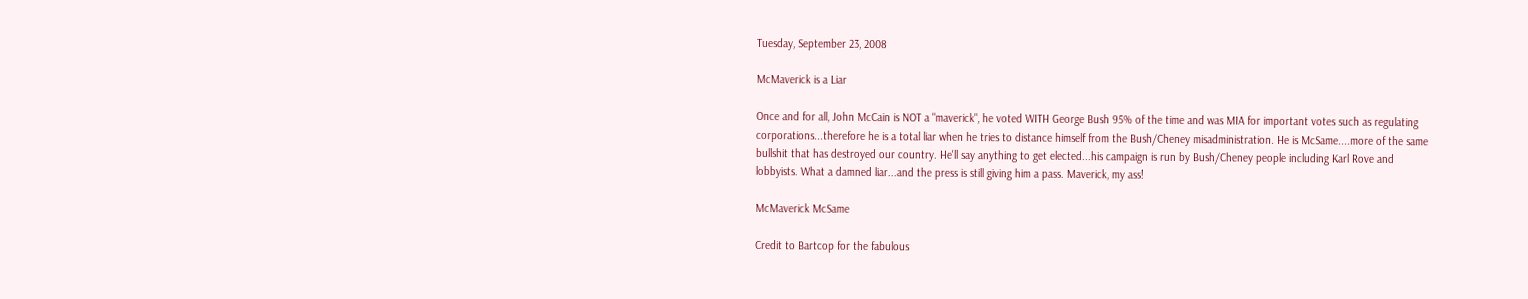Tuesday, September 23, 2008

McMaverick is a Liar

Once and for all, John McCain is NOT a "maverick", he voted WITH George Bush 95% of the time and was MIA for important votes such as regulating corporations...therefore he is a total liar when he tries to distance himself from the Bush/Cheney misadministration. He is McSame....more of the same bullshit that has destroyed our country. He'll say anything to get elected...his campaign is run by Bush/Cheney people including Karl Rove and lobbyists. What a damned liar...and the press is still giving him a pass. Maverick, my ass!

McMaverick McSame

Credit to Bartcop for the fabulous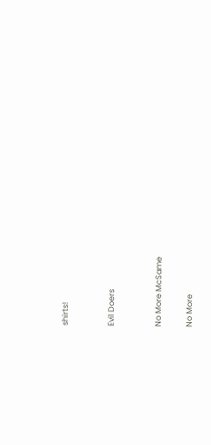shirts!


Evil Doers


No More McSame

No More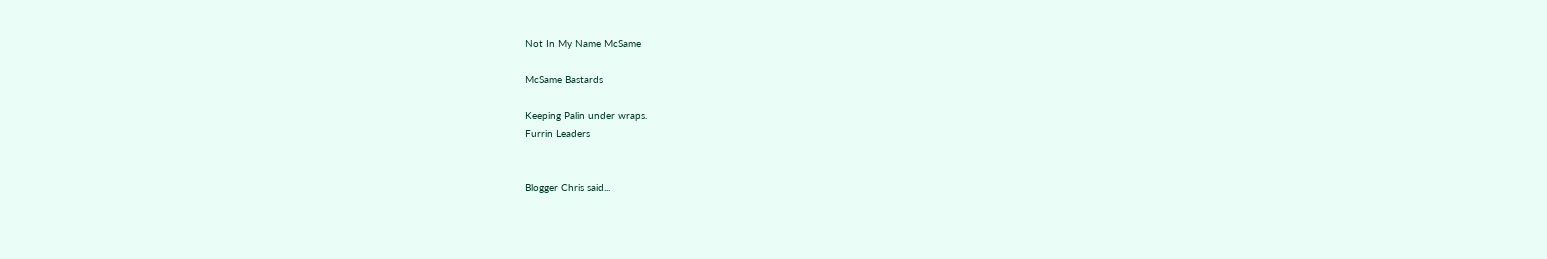Not In My Name McSame

McSame Bastards

Keeping Palin under wraps.
Furrin Leaders


Blogger Chris said...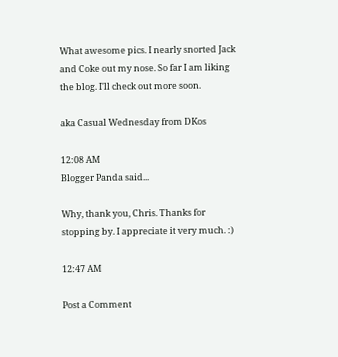What awesome pics. I nearly snorted Jack and Coke out my nose. So far I am liking the blog. I'll check out more soon.

aka Casual Wednesday from DKos

12:08 AM
Blogger Panda said...

Why, thank you, Chris. Thanks for stopping by. I appreciate it very much. :)

12:47 AM

Post a Comment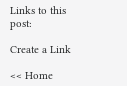Links to this post:

Create a Link

<< Home